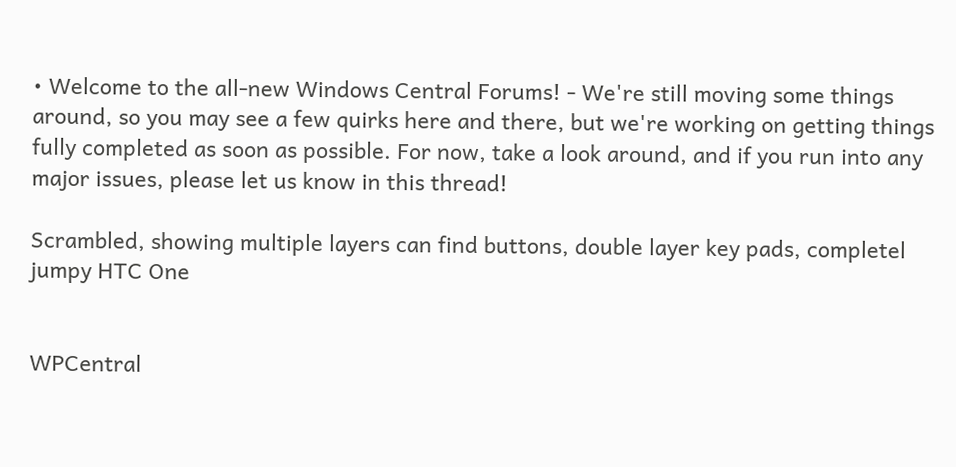• Welcome to the all-new Windows Central Forums! - We're still moving some things around, so you may see a few quirks here and there, but we're working on getting things fully completed as soon as possible. For now, take a look around, and if you run into any major issues, please let us know in this thread!

Scrambled, showing multiple layers can find buttons, double layer key pads, completel jumpy HTC One


WPCentral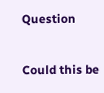Question

Could this be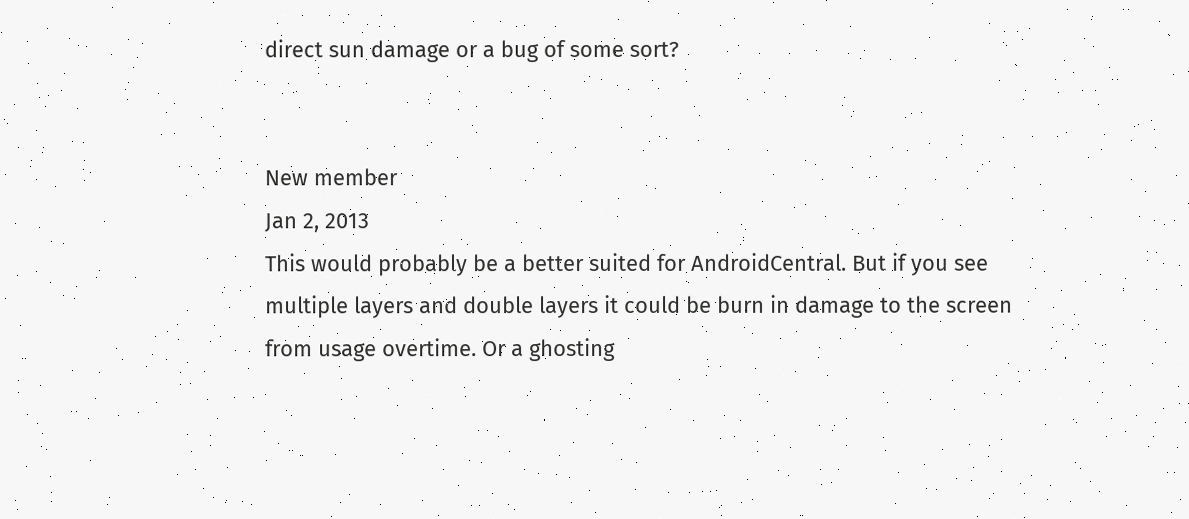direct sun damage or a bug of some sort?


New member
Jan 2, 2013
This would probably be a better suited for AndroidCentral. But if you see multiple layers and double layers it could be burn in damage to the screen from usage overtime. Or a ghosting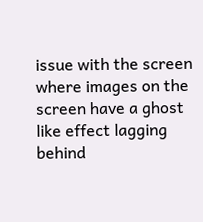issue with the screen where images on the screen have a ghost like effect lagging behind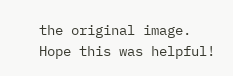the original image. Hope this was helpful!